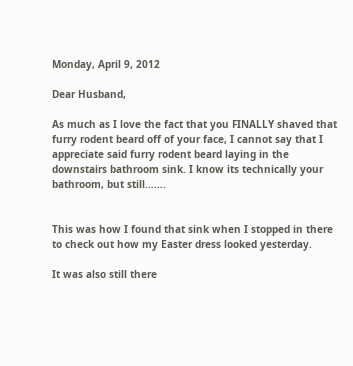Monday, April 9, 2012

Dear Husband,

As much as I love the fact that you FINALLY shaved that furry rodent beard off of your face, I cannot say that I appreciate said furry rodent beard laying in the downstairs bathroom sink. I know its technically your bathroom, but still…….


This was how I found that sink when I stopped in there to check out how my Easter dress looked yesterday.

It was also still there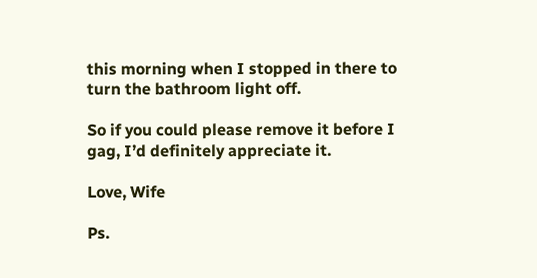this morning when I stopped in there to turn the bathroom light off.

So if you could please remove it before I gag, I’d definitely appreciate it.

Love, Wife

Ps.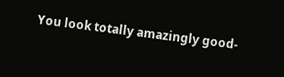You look totally amazingly good-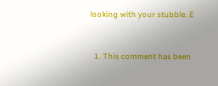looking with your stubble. E


  1. This comment has been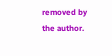removed by the author.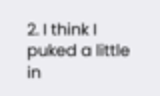2. I think I puked a little in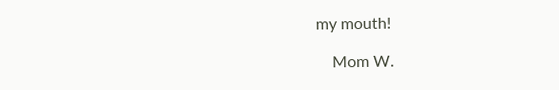my mouth!

    Mom W.